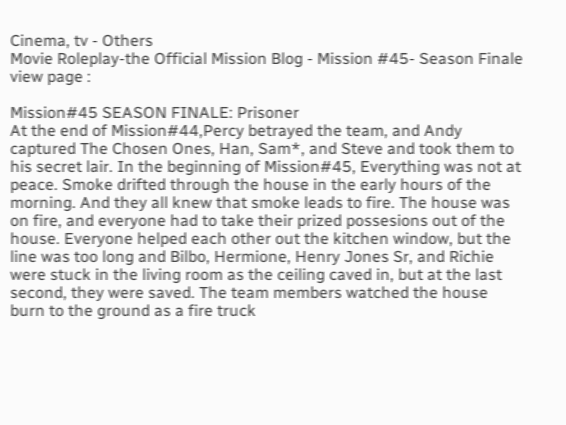Cinema, tv - Others
Movie Roleplay-the Official Mission Blog - Mission #45- Season Finale
view page :

Mission#45 SEASON FINALE: Prisoner
At the end of Mission#44,Percy betrayed the team, and Andy captured The Chosen Ones, Han, Sam*, and Steve and took them to his secret lair. In the beginning of Mission#45, Everything was not at peace. Smoke drifted through the house in the early hours of the morning. And they all knew that smoke leads to fire. The house was on fire, and everyone had to take their prized possesions out of the house. Everyone helped each other out the kitchen window, but the line was too long and Bilbo, Hermione, Henry Jones Sr, and Richie were stuck in the living room as the ceiling caved in, but at the last second, they were saved. The team members watched the house burn to the ground as a fire truck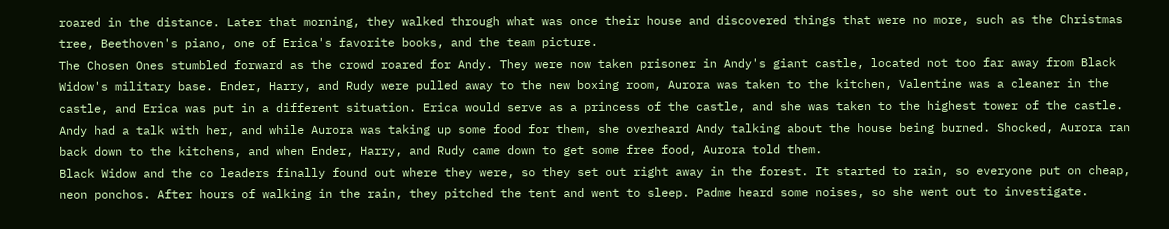roared in the distance. Later that morning, they walked through what was once their house and discovered things that were no more, such as the Christmas tree, Beethoven's piano, one of Erica's favorite books, and the team picture.
The Chosen Ones stumbled forward as the crowd roared for Andy. They were now taken prisoner in Andy's giant castle, located not too far away from Black Widow's military base. Ender, Harry, and Rudy were pulled away to the new boxing room, Aurora was taken to the kitchen, Valentine was a cleaner in the castle, and Erica was put in a different situation. Erica would serve as a princess of the castle, and she was taken to the highest tower of the castle. Andy had a talk with her, and while Aurora was taking up some food for them, she overheard Andy talking about the house being burned. Shocked, Aurora ran back down to the kitchens, and when Ender, Harry, and Rudy came down to get some free food, Aurora told them.
Black Widow and the co leaders finally found out where they were, so they set out right away in the forest. It started to rain, so everyone put on cheap, neon ponchos. After hours of walking in the rain, they pitched the tent and went to sleep. Padme heard some noises, so she went out to investigate.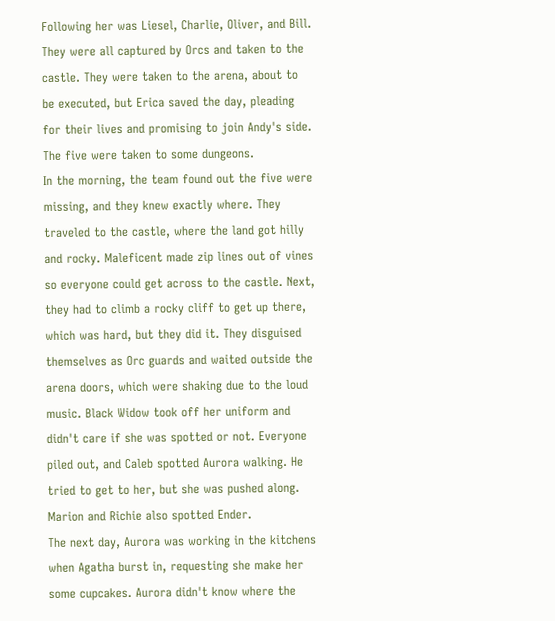Following her was Liesel, Charlie, Oliver, and Bill. They were all captured by Orcs and taken to the castle. They were taken to the arena, about to be executed, but Erica saved the day, pleading for their lives and promising to join Andy's side. The five were taken to some dungeons.
In the morning, the team found out the five were missing, and they knew exactly where. They traveled to the castle, where the land got hilly and rocky. Maleficent made zip lines out of vines so everyone could get across to the castle. Next, they had to climb a rocky cliff to get up there, which was hard, but they did it. They disguised themselves as Orc guards and waited outside the arena doors, which were shaking due to the loud music. Black Widow took off her uniform and didn't care if she was spotted or not. Everyone piled out, and Caleb spotted Aurora walking. He tried to get to her, but she was pushed along. Marion and Richie also spotted Ender.
The next day, Aurora was working in the kitchens when Agatha burst in, requesting she make her some cupcakes. Aurora didn't know where the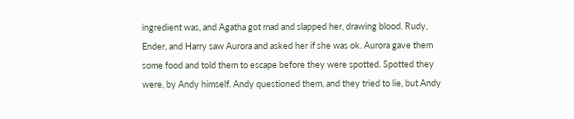ingredient was, and Agatha got mad and slapped her, drawing blood. Rudy, Ender, and Harry saw Aurora and asked her if she was ok. Aurora gave them some food and told them to escape before they were spotted. Spotted they were, by Andy himself. Andy questioned them, and they tried to lie, but Andy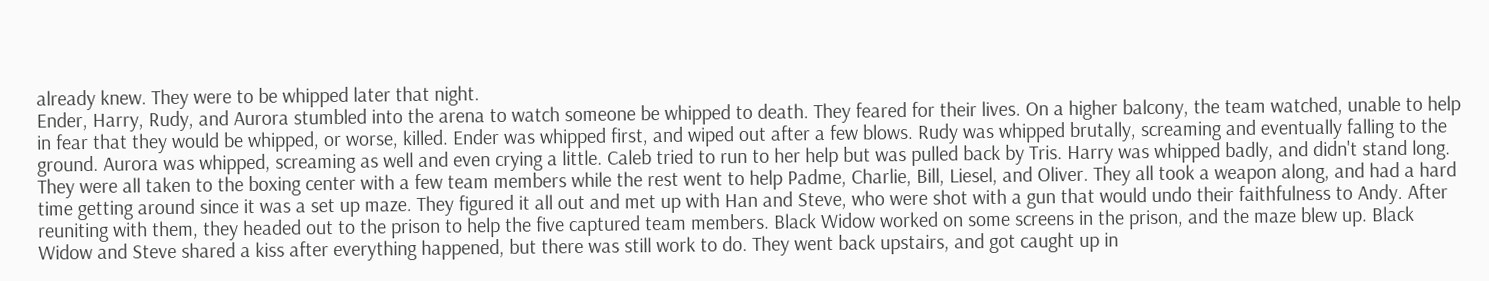already knew. They were to be whipped later that night.
Ender, Harry, Rudy, and Aurora stumbled into the arena to watch someone be whipped to death. They feared for their lives. On a higher balcony, the team watched, unable to help in fear that they would be whipped, or worse, killed. Ender was whipped first, and wiped out after a few blows. Rudy was whipped brutally, screaming and eventually falling to the ground. Aurora was whipped, screaming as well and even crying a little. Caleb tried to run to her help but was pulled back by Tris. Harry was whipped badly, and didn't stand long. They were all taken to the boxing center with a few team members while the rest went to help Padme, Charlie, Bill, Liesel, and Oliver. They all took a weapon along, and had a hard time getting around since it was a set up maze. They figured it all out and met up with Han and Steve, who were shot with a gun that would undo their faithfulness to Andy. After reuniting with them, they headed out to the prison to help the five captured team members. Black Widow worked on some screens in the prison, and the maze blew up. Black Widow and Steve shared a kiss after everything happened, but there was still work to do. They went back upstairs, and got caught up in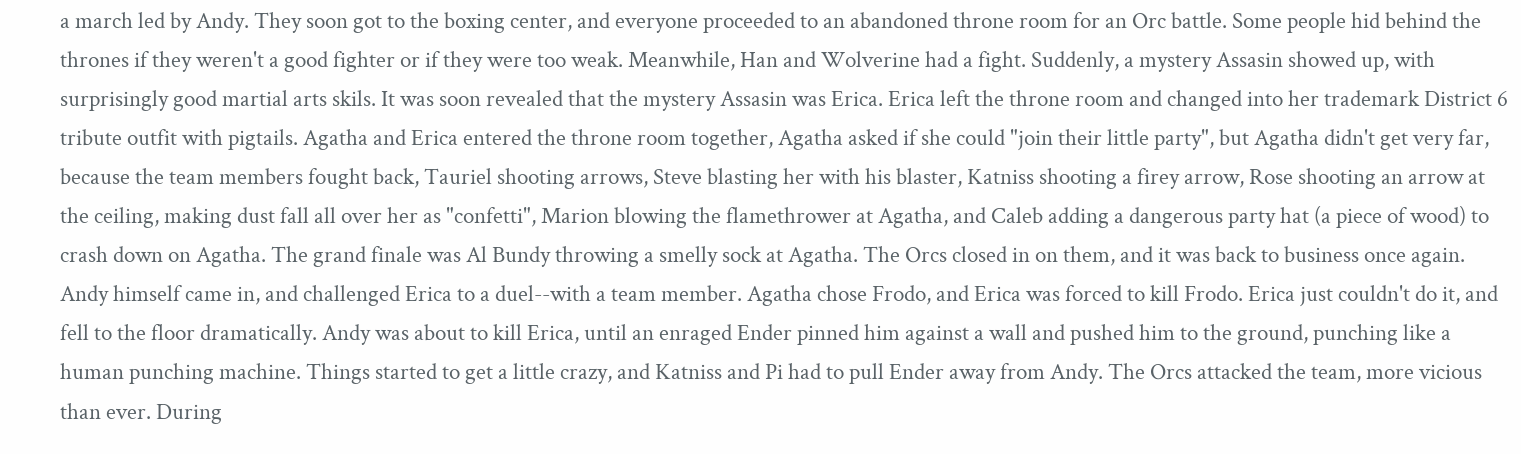a march led by Andy. They soon got to the boxing center, and everyone proceeded to an abandoned throne room for an Orc battle. Some people hid behind the thrones if they weren't a good fighter or if they were too weak. Meanwhile, Han and Wolverine had a fight. Suddenly, a mystery Assasin showed up, with surprisingly good martial arts skils. It was soon revealed that the mystery Assasin was Erica. Erica left the throne room and changed into her trademark District 6 tribute outfit with pigtails. Agatha and Erica entered the throne room together, Agatha asked if she could "join their little party", but Agatha didn't get very far, because the team members fought back, Tauriel shooting arrows, Steve blasting her with his blaster, Katniss shooting a firey arrow, Rose shooting an arrow at the ceiling, making dust fall all over her as "confetti", Marion blowing the flamethrower at Agatha, and Caleb adding a dangerous party hat (a piece of wood) to crash down on Agatha. The grand finale was Al Bundy throwing a smelly sock at Agatha. The Orcs closed in on them, and it was back to business once again. Andy himself came in, and challenged Erica to a duel--with a team member. Agatha chose Frodo, and Erica was forced to kill Frodo. Erica just couldn't do it, and fell to the floor dramatically. Andy was about to kill Erica, until an enraged Ender pinned him against a wall and pushed him to the ground, punching like a human punching machine. Things started to get a little crazy, and Katniss and Pi had to pull Ender away from Andy. The Orcs attacked the team, more vicious than ever. During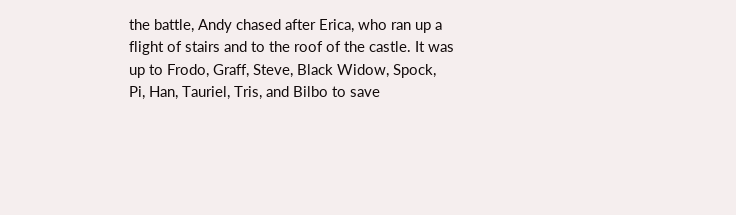the battle, Andy chased after Erica, who ran up a flight of stairs and to the roof of the castle. It was up to Frodo, Graff, Steve, Black Widow, Spock, Pi, Han, Tauriel, Tris, and Bilbo to save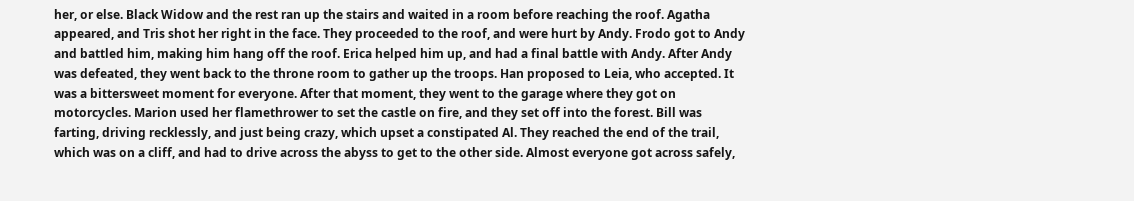her, or else. Black Widow and the rest ran up the stairs and waited in a room before reaching the roof. Agatha appeared, and Tris shot her right in the face. They proceeded to the roof, and were hurt by Andy. Frodo got to Andy and battled him, making him hang off the roof. Erica helped him up, and had a final battle with Andy. After Andy was defeated, they went back to the throne room to gather up the troops. Han proposed to Leia, who accepted. It was a bittersweet moment for everyone. After that moment, they went to the garage where they got on motorcycles. Marion used her flamethrower to set the castle on fire, and they set off into the forest. Bill was farting, driving recklessly, and just being crazy, which upset a constipated Al. They reached the end of the trail, which was on a cliff, and had to drive across the abyss to get to the other side. Almost everyone got across safely,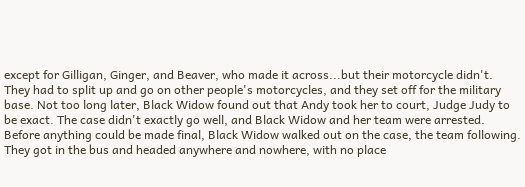except for Gilligan, Ginger, and Beaver, who made it across...but their motorcycle didn't. They had to split up and go on other people's motorcycles, and they set off for the military base. Not too long later, Black Widow found out that Andy took her to court, Judge Judy to be exact. The case didn't exactly go well, and Black Widow and her team were arrested. Before anything could be made final, Black Widow walked out on the case, the team following. They got in the bus and headed anywhere and nowhere, with no place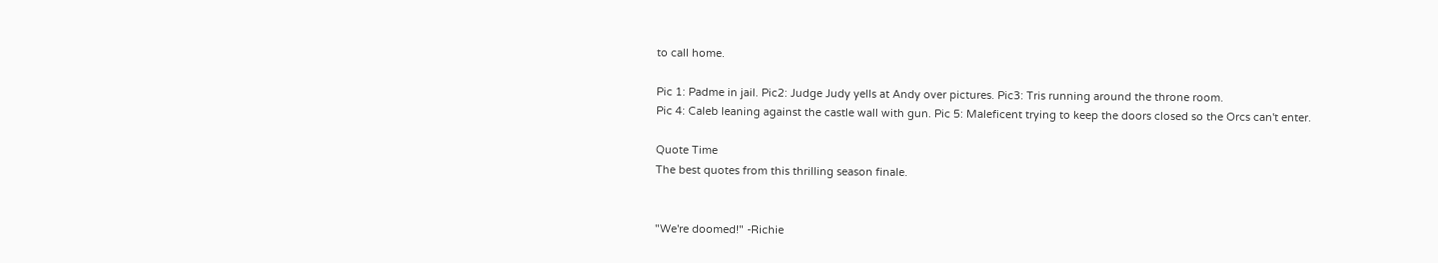to call home.

Pic 1: Padme in jail. Pic2: Judge Judy yells at Andy over pictures. Pic3: Tris running around the throne room.
Pic 4: Caleb leaning against the castle wall with gun. Pic 5: Maleficent trying to keep the doors closed so the Orcs can't enter.

Quote Time
The best quotes from this thrilling season finale.


"We're doomed!" -Richie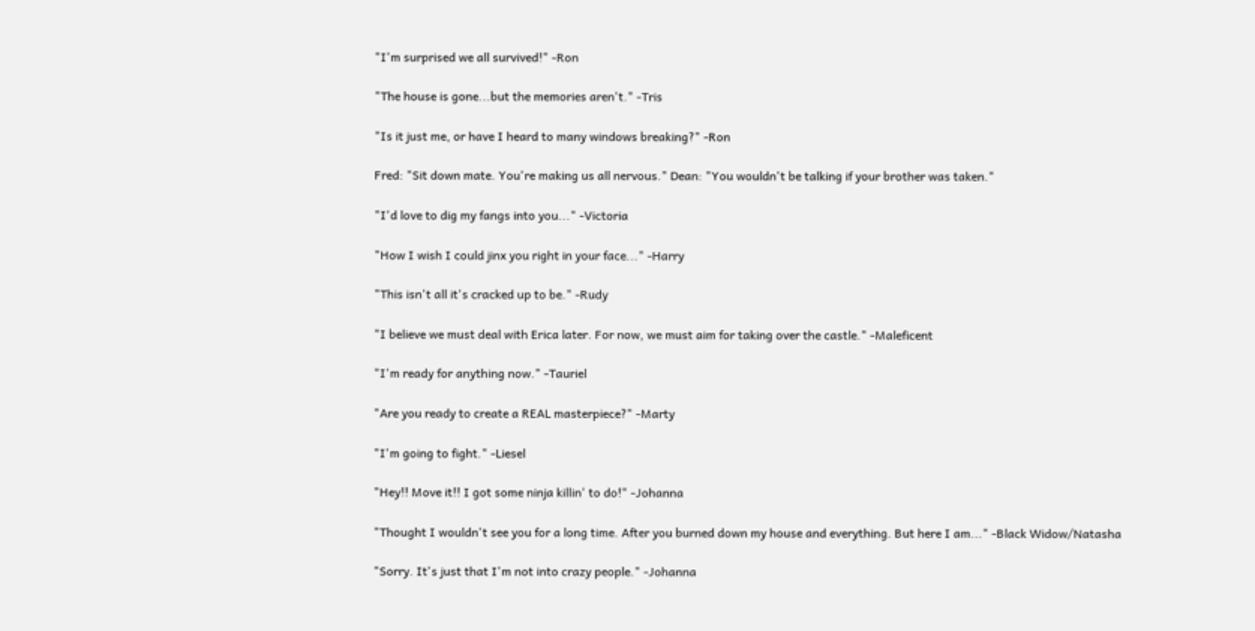"I'm surprised we all survived!" -Ron

"The house is gone...but the memories aren't." -Tris

"Is it just me, or have I heard to many windows breaking?" -Ron

Fred: "Sit down mate. You're making us all nervous." Dean: "You wouldn't be talking if your brother was taken."

"I'd love to dig my fangs into you..." -Victoria

"How I wish I could jinx you right in your face..." -Harry

"This isn't all it's cracked up to be." -Rudy

"I believe we must deal with Erica later. For now, we must aim for taking over the castle." -Maleficent

"I'm ready for anything now." -Tauriel

"Are you ready to create a REAL masterpiece?" -Marty

"I'm going to fight." -Liesel

"Hey!! Move it!! I got some ninja killin' to do!" -Johanna

"Thought I wouldn't see you for a long time. After you burned down my house and everything. But here I am..." -Black Widow/Natasha

"Sorry. It's just that I'm not into crazy people." -Johanna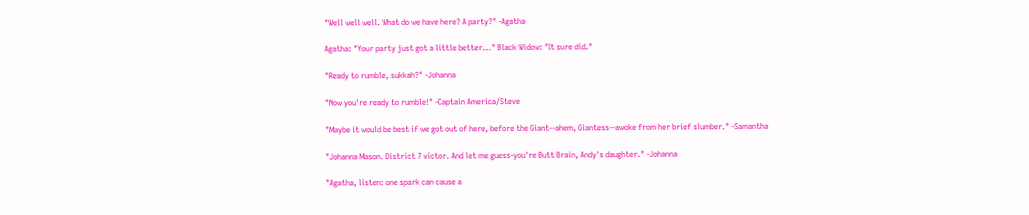"Well well well. What do we have here? A party?" -Agatha

Agatha: "Your party just got a little better..." Black Widow: "It sure did."

"Ready to rumble, sukkah?" -Johanna

"Now you're ready to rumble!" -Captain America/Steve

"Maybe it would be best if we got out of here, before the Giant--ahem, Giantess--awoke from her brief slumber." -Samantha

"Johanna Mason. District 7 victor. And let me guess-you're Butt Brain, Andy's daughter." -Johanna

"Agatha, listen: one spark can cause a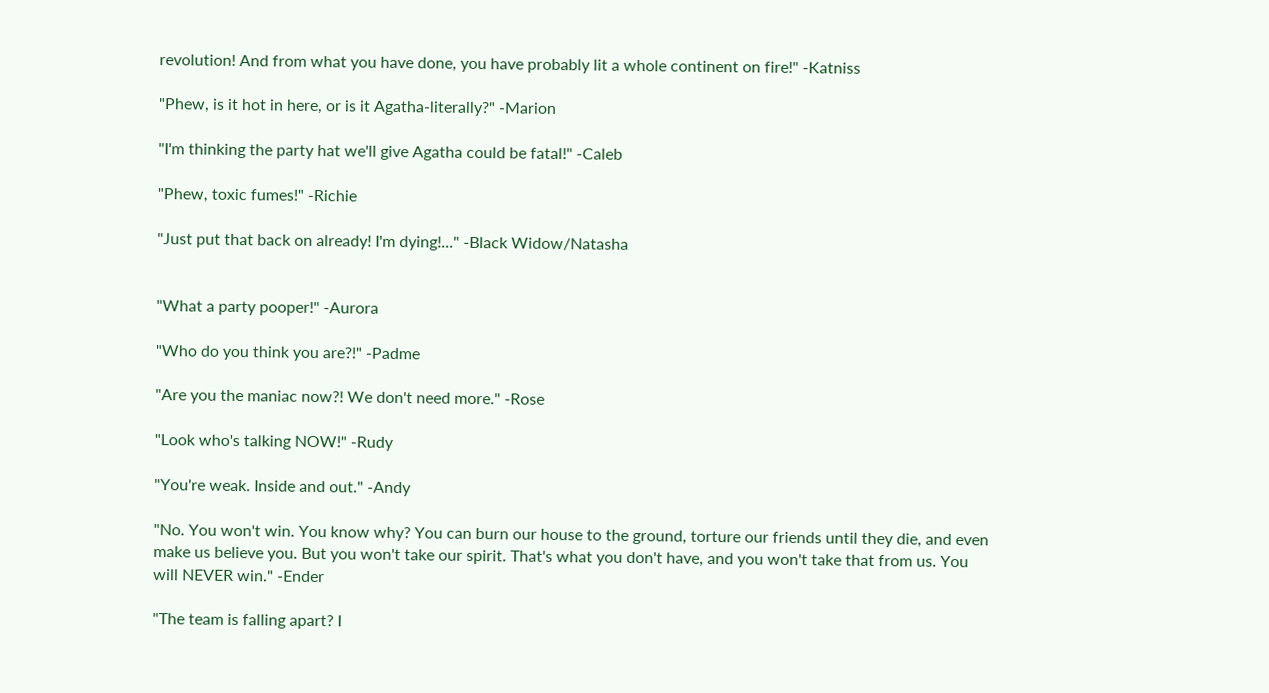revolution! And from what you have done, you have probably lit a whole continent on fire!" -Katniss

"Phew, is it hot in here, or is it Agatha-literally?" -Marion

"I'm thinking the party hat we'll give Agatha could be fatal!" -Caleb

"Phew, toxic fumes!" -Richie

"Just put that back on already! I'm dying!..." -Black Widow/Natasha


"What a party pooper!" -Aurora

"Who do you think you are?!" -Padme

"Are you the maniac now?! We don't need more." -Rose

"Look who's talking NOW!" -Rudy

"You're weak. Inside and out." -Andy

"No. You won't win. You know why? You can burn our house to the ground, torture our friends until they die, and even make us believe you. But you won't take our spirit. That's what you don't have, and you won't take that from us. You will NEVER win." -Ender

"The team is falling apart? I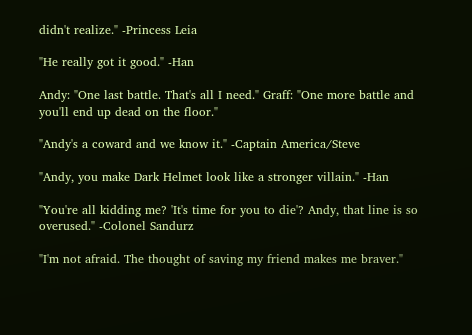didn't realize." -Princess Leia

"He really got it good." -Han

Andy: "One last battle. That's all I need." Graff: "One more battle and you'll end up dead on the floor."

"Andy's a coward and we know it." -Captain America/Steve

"Andy, you make Dark Helmet look like a stronger villain." -Han

"You're all kidding me? 'It's time for you to die'? Andy, that line is so overused." -Colonel Sandurz

"I'm not afraid. The thought of saving my friend makes me braver."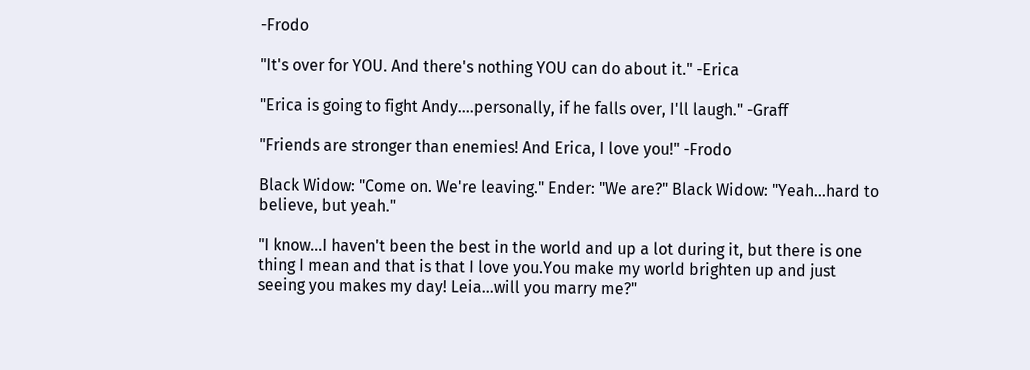-Frodo

"It's over for YOU. And there's nothing YOU can do about it." -Erica

"Erica is going to fight Andy....personally, if he falls over, I'll laugh." -Graff

"Friends are stronger than enemies! And Erica, I love you!" -Frodo

Black Widow: "Come on. We're leaving." Ender: "We are?" Black Widow: "Yeah...hard to believe, but yeah."

"I know...I haven't been the best in the world and up a lot during it, but there is one thing I mean and that is that I love you.You make my world brighten up and just seeing you makes my day! Leia...will you marry me?"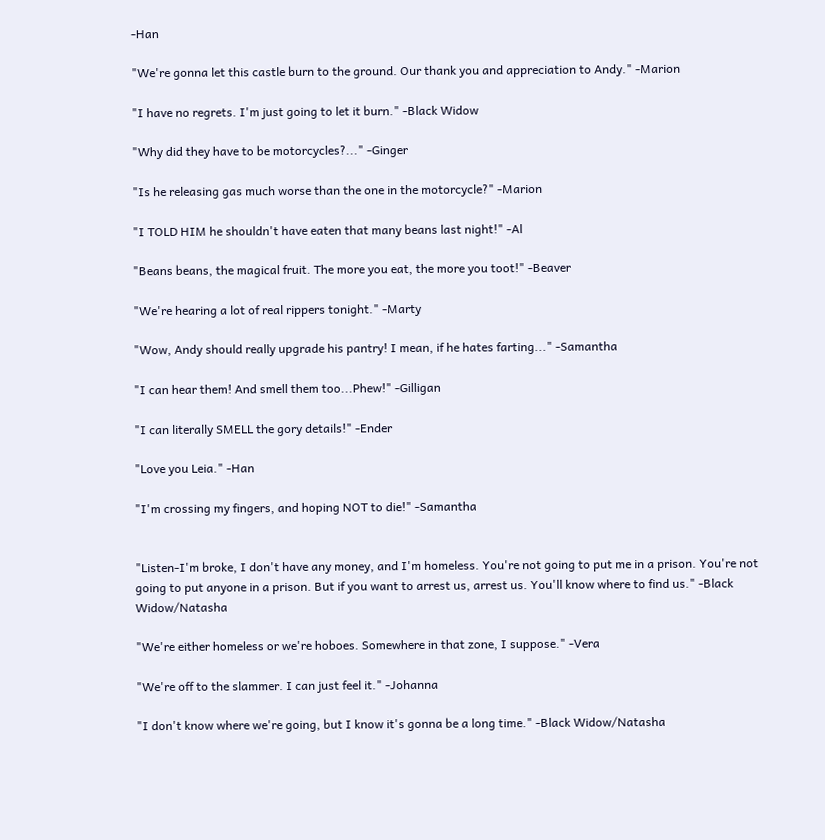-Han

"We're gonna let this castle burn to the ground. Our thank you and appreciation to Andy." -Marion

"I have no regrets. I'm just going to let it burn." -Black Widow

"Why did they have to be motorcycles?..." -Ginger

"Is he releasing gas much worse than the one in the motorcycle?" -Marion

"I TOLD HIM he shouldn't have eaten that many beans last night!" -Al

"Beans beans, the magical fruit. The more you eat, the more you toot!" -Beaver

"We're hearing a lot of real rippers tonight." -Marty

"Wow, Andy should really upgrade his pantry! I mean, if he hates farting..." -Samantha

"I can hear them! And smell them too...Phew!" -Gilligan

"I can literally SMELL the gory details!" -Ender

"Love you Leia." -Han

"I'm crossing my fingers, and hoping NOT to die!" -Samantha


"Listen-I'm broke, I don't have any money, and I'm homeless. You're not going to put me in a prison. You're not going to put anyone in a prison. But if you want to arrest us, arrest us. You'll know where to find us." -Black Widow/Natasha

"We're either homeless or we're hoboes. Somewhere in that zone, I suppose." -Vera

"We're off to the slammer. I can just feel it." -Johanna

"I don't know where we're going, but I know it's gonna be a long time." -Black Widow/Natasha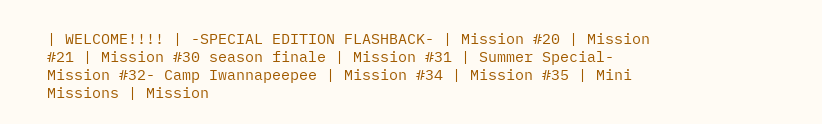| WELCOME!!!! | -SPECIAL EDITION FLASHBACK- | Mission #20 | Mission #21 | Mission #30 season finale | Mission #31 | Summer Special- Mission #32- Camp Iwannapeepee | Mission #34 | Mission #35 | Mini Missions | Mission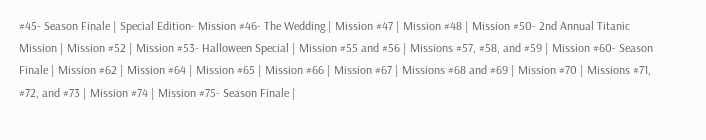#45- Season Finale | Special Edition- Mission #46- The Wedding | Mission #47 | Mission #48 | Mission #50- 2nd Annual Titanic Mission | Mission #52 | Mission #53- Halloween Special | Mission #55 and #56 | Missions #57, #58, and #59 | Mission #60- Season Finale | Mission #62 | Mission #64 | Mission #65 | Mission #66 | Mission #67 | Missions #68 and #69 | Mission #70 | Missions #71, #72, and #73 | Mission #74 | Mission #75- Season Finale |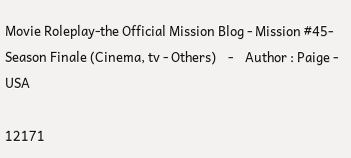Movie Roleplay-the Official Mission Blog - Mission #45- Season Finale (Cinema, tv - Others)    -    Author : Paige - USA

12171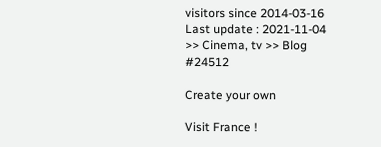visitors since 2014-03-16
Last update : 2021-11-04 >> Cinema, tv >> Blog #24512

Create your own

Visit France !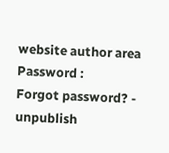website author area
Password :
Forgot password? - unpublish